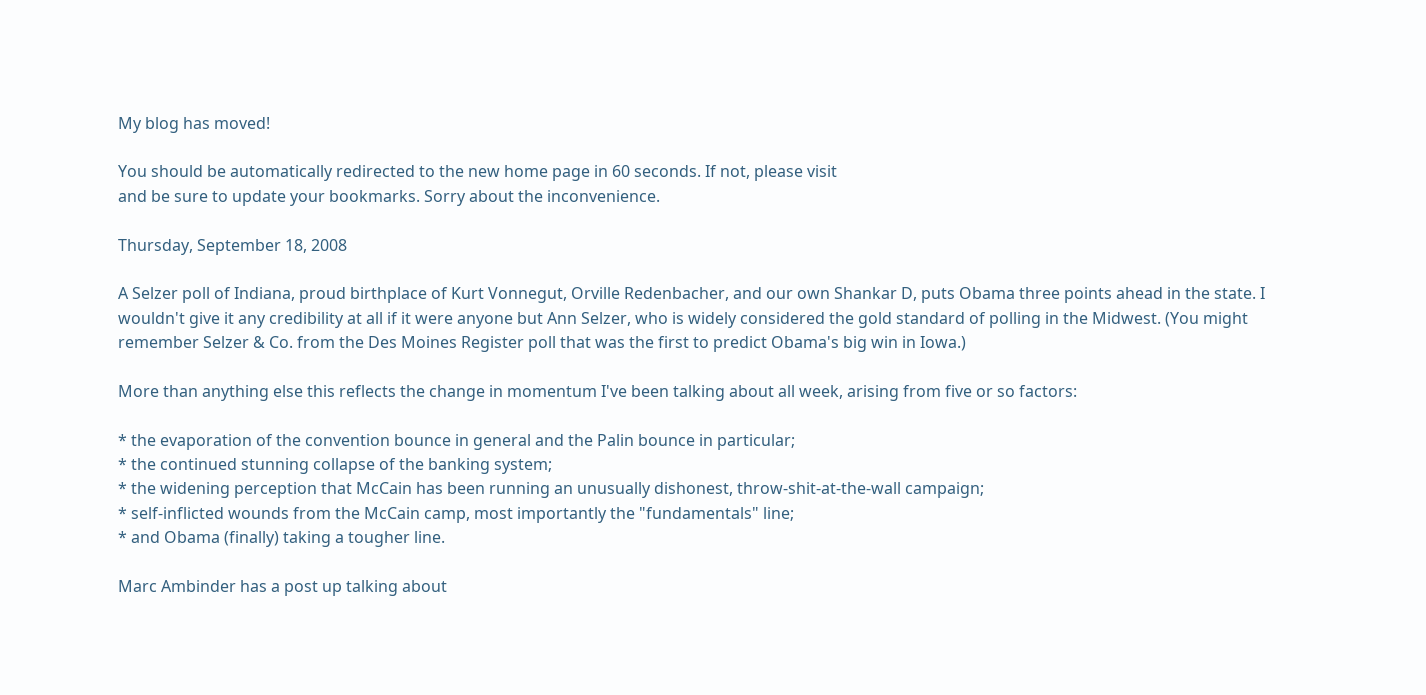My blog has moved!

You should be automatically redirected to the new home page in 60 seconds. If not, please visit
and be sure to update your bookmarks. Sorry about the inconvenience.

Thursday, September 18, 2008

A Selzer poll of Indiana, proud birthplace of Kurt Vonnegut, Orville Redenbacher, and our own Shankar D, puts Obama three points ahead in the state. I wouldn't give it any credibility at all if it were anyone but Ann Selzer, who is widely considered the gold standard of polling in the Midwest. (You might remember Selzer & Co. from the Des Moines Register poll that was the first to predict Obama's big win in Iowa.)

More than anything else this reflects the change in momentum I've been talking about all week, arising from five or so factors:

* the evaporation of the convention bounce in general and the Palin bounce in particular;
* the continued stunning collapse of the banking system;
* the widening perception that McCain has been running an unusually dishonest, throw-shit-at-the-wall campaign;
* self-inflicted wounds from the McCain camp, most importantly the "fundamentals" line;
* and Obama (finally) taking a tougher line.

Marc Ambinder has a post up talking about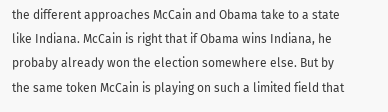the different approaches McCain and Obama take to a state like Indiana. McCain is right that if Obama wins Indiana, he probaby already won the election somewhere else. But by the same token McCain is playing on such a limited field that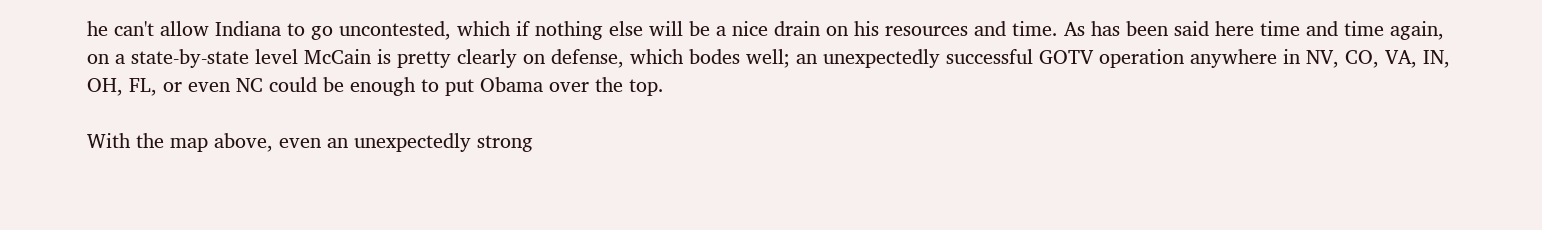he can't allow Indiana to go uncontested, which if nothing else will be a nice drain on his resources and time. As has been said here time and time again, on a state-by-state level McCain is pretty clearly on defense, which bodes well; an unexpectedly successful GOTV operation anywhere in NV, CO, VA, IN, OH, FL, or even NC could be enough to put Obama over the top.

With the map above, even an unexpectedly strong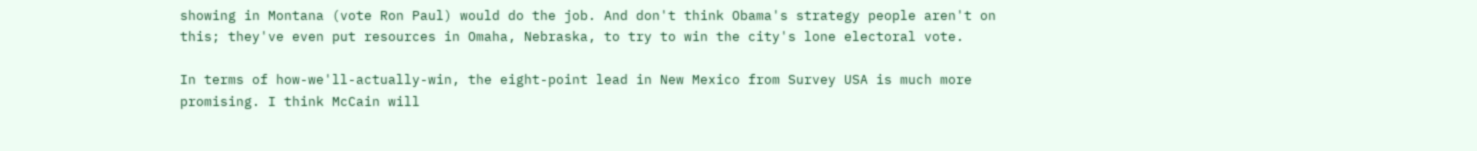showing in Montana (vote Ron Paul) would do the job. And don't think Obama's strategy people aren't on this; they've even put resources in Omaha, Nebraska, to try to win the city's lone electoral vote.

In terms of how-we'll-actually-win, the eight-point lead in New Mexico from Survey USA is much more promising. I think McCain will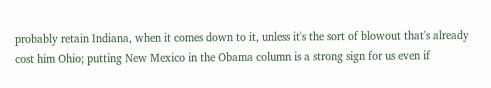probably retain Indiana, when it comes down to it, unless it's the sort of blowout that's already cost him Ohio; putting New Mexico in the Obama column is a strong sign for us even if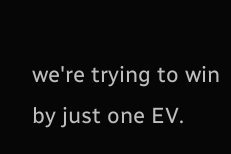we're trying to win by just one EV.